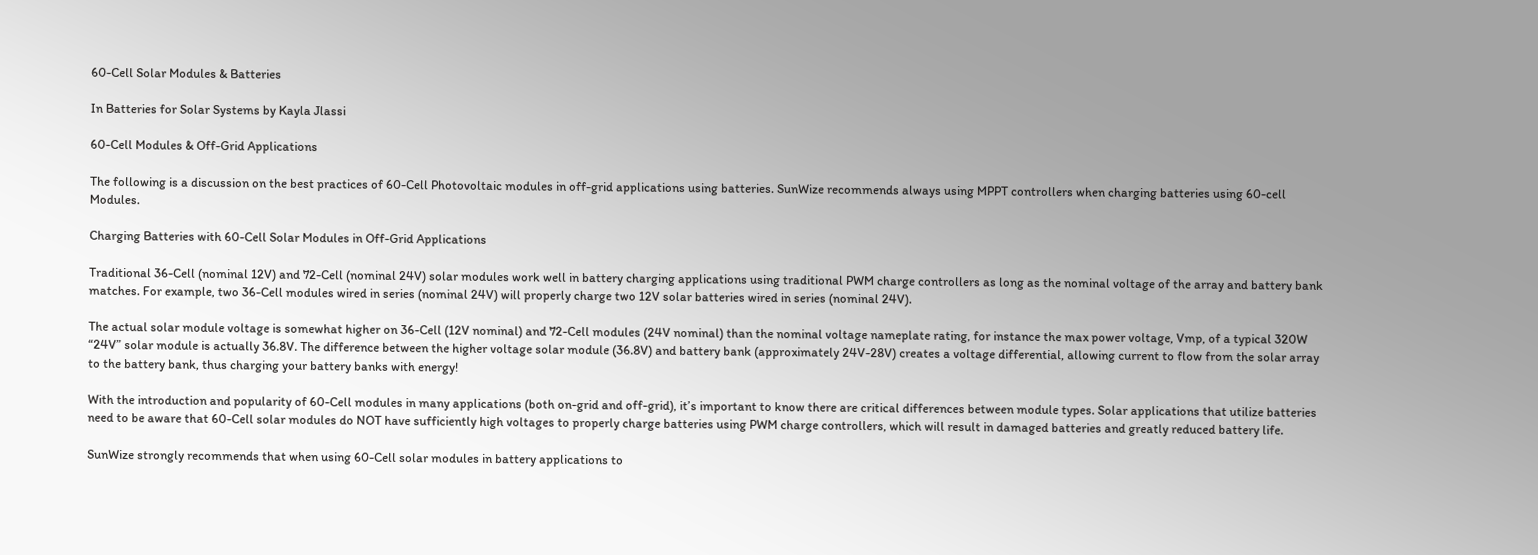60-Cell Solar Modules & Batteries

In Batteries for Solar Systems by Kayla Jlassi

60-Cell Modules & Off-Grid Applications

The following is a discussion on the best practices of 60-Cell Photovoltaic modules in off-grid applications using batteries. SunWize recommends always using MPPT controllers when charging batteries using 60-cell Modules.

Charging Batteries with 60-Cell Solar Modules in Off-Grid Applications

Traditional 36-Cell (nominal 12V) and 72-Cell (nominal 24V) solar modules work well in battery charging applications using traditional PWM charge controllers as long as the nominal voltage of the array and battery bank matches. For example, two 36-Cell modules wired in series (nominal 24V) will properly charge two 12V solar batteries wired in series (nominal 24V).

The actual solar module voltage is somewhat higher on 36-Cell (12V nominal) and 72-Cell modules (24V nominal) than the nominal voltage nameplate rating, for instance the max power voltage, Vmp, of a typical 320W “24V” solar module is actually 36.8V. The difference between the higher voltage solar module (36.8V) and battery bank (approximately 24V-28V) creates a voltage differential, allowing current to flow from the solar array to the battery bank, thus charging your battery banks with energy!

With the introduction and popularity of 60-Cell modules in many applications (both on-grid and off-grid), it’s important to know there are critical differences between module types. Solar applications that utilize batteries need to be aware that 60-Cell solar modules do NOT have sufficiently high voltages to properly charge batteries using PWM charge controllers, which will result in damaged batteries and greatly reduced battery life.

SunWize strongly recommends that when using 60-Cell solar modules in battery applications to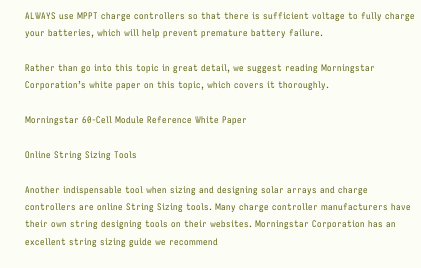ALWAYS use MPPT charge controllers so that there is sufficient voltage to fully charge your batteries, which will help prevent premature battery failure.

Rather than go into this topic in great detail, we suggest reading Morningstar Corporation’s white paper on this topic, which covers it thoroughly.

Morningstar 60-Cell Module Reference White Paper

Online String Sizing Tools

Another indispensable tool when sizing and designing solar arrays and charge controllers are online String Sizing tools. Many charge controller manufacturers have their own string designing tools on their websites. Morningstar Corporation has an excellent string sizing guide we recommend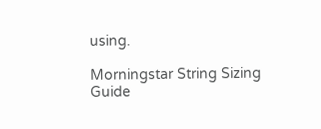using.

Morningstar String Sizing Guide